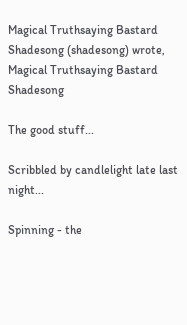Magical Truthsaying Bastard Shadesong (shadesong) wrote,
Magical Truthsaying Bastard Shadesong

The good stuff...

Scribbled by candlelight late last night...

Spinning - the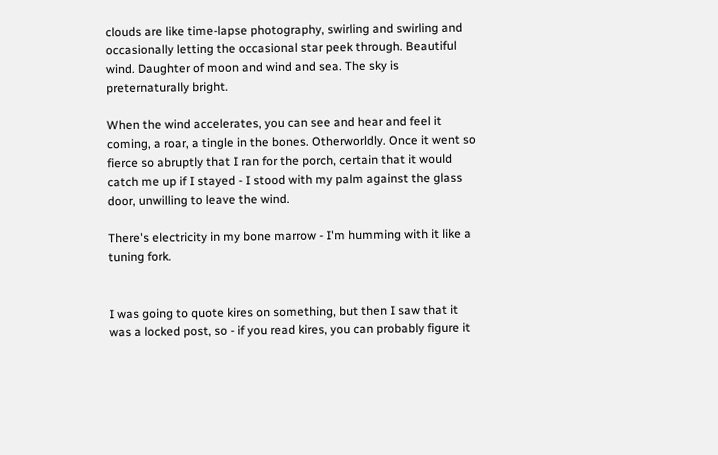clouds are like time-lapse photography, swirling and swirling and occasionally letting the occasional star peek through. Beautiful wind. Daughter of moon and wind and sea. The sky is preternaturally bright.

When the wind accelerates, you can see and hear and feel it coming, a roar, a tingle in the bones. Otherworldly. Once it went so fierce so abruptly that I ran for the porch, certain that it would catch me up if I stayed - I stood with my palm against the glass door, unwilling to leave the wind.

There's electricity in my bone marrow - I'm humming with it like a tuning fork.


I was going to quote kires on something, but then I saw that it was a locked post, so - if you read kires, you can probably figure it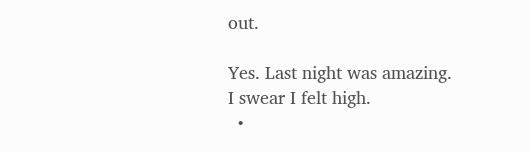out.

Yes. Last night was amazing. I swear I felt high.
  •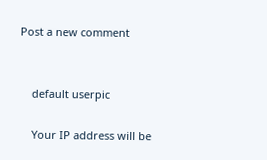Post a new comment


    default userpic

    Your IP address will be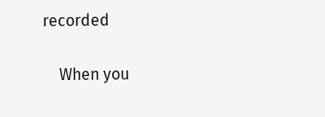recorded

    When you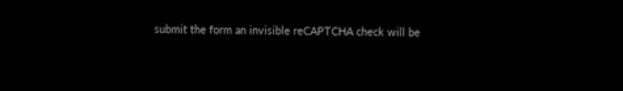submit the form an invisible reCAPTCHA check will be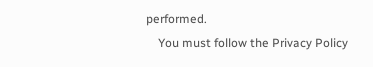performed.
    You must follow the Privacy Policy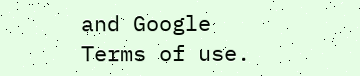and Google Terms of use.